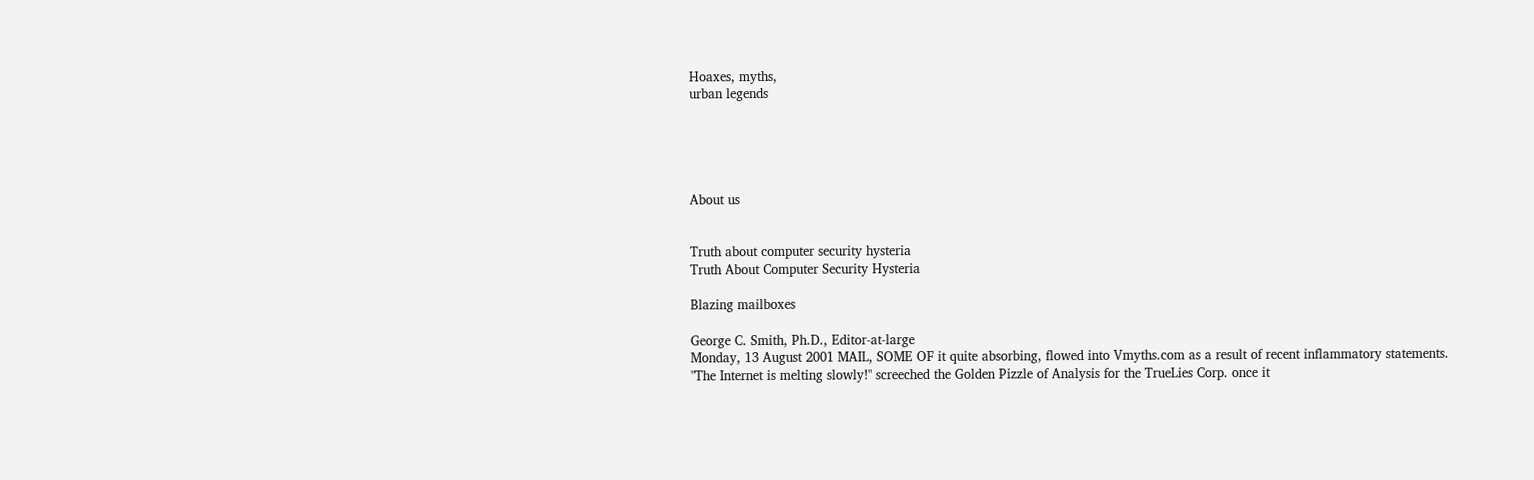Hoaxes, myths,
urban legends





About us


Truth about computer security hysteria
Truth About Computer Security Hysteria

Blazing mailboxes

George C. Smith, Ph.D., Editor-at-large
Monday, 13 August 2001 MAIL, SOME OF it quite absorbing, flowed into Vmyths.com as a result of recent inflammatory statements.
"The Internet is melting slowly!" screeched the Golden Pizzle of Analysis for the TrueLies Corp. once it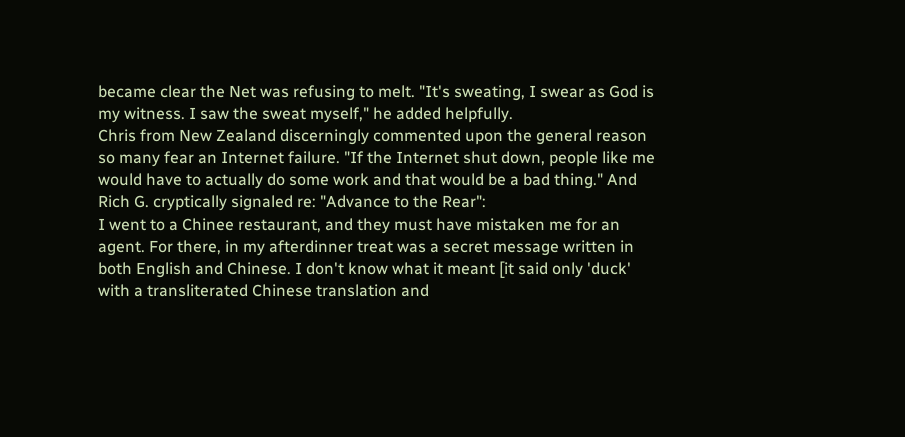became clear the Net was refusing to melt. "It's sweating, I swear as God is my witness. I saw the sweat myself," he added helpfully.
Chris from New Zealand discerningly commented upon the general reason so many fear an Internet failure. "If the Internet shut down, people like me would have to actually do some work and that would be a bad thing." And Rich G. cryptically signaled re: "Advance to the Rear":
I went to a Chinee restaurant, and they must have mistaken me for an agent. For there, in my afterdinner treat was a secret message written in both English and Chinese. I don't know what it meant [it said only 'duck' with a transliterated Chinese translation and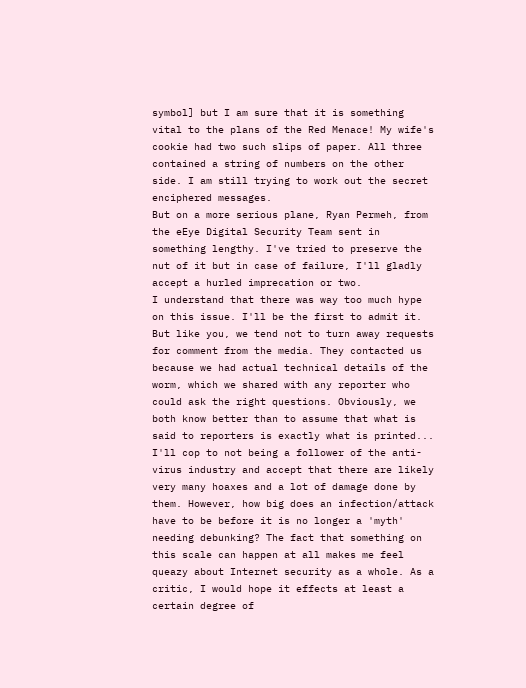symbol] but I am sure that it is something vital to the plans of the Red Menace! My wife's cookie had two such slips of paper. All three contained a string of numbers on the other side. I am still trying to work out the secret enciphered messages.
But on a more serious plane, Ryan Permeh, from the eEye Digital Security Team sent in something lengthy. I've tried to preserve the nut of it but in case of failure, I'll gladly accept a hurled imprecation or two.
I understand that there was way too much hype on this issue. I'll be the first to admit it. But like you, we tend not to turn away requests for comment from the media. They contacted us because we had actual technical details of the worm, which we shared with any reporter who could ask the right questions. Obviously, we both know better than to assume that what is said to reporters is exactly what is printed... I'll cop to not being a follower of the anti-virus industry and accept that there are likely very many hoaxes and a lot of damage done by them. However, how big does an infection/attack have to be before it is no longer a 'myth' needing debunking? The fact that something on this scale can happen at all makes me feel queazy about Internet security as a whole. As a critic, I would hope it effects at least a certain degree of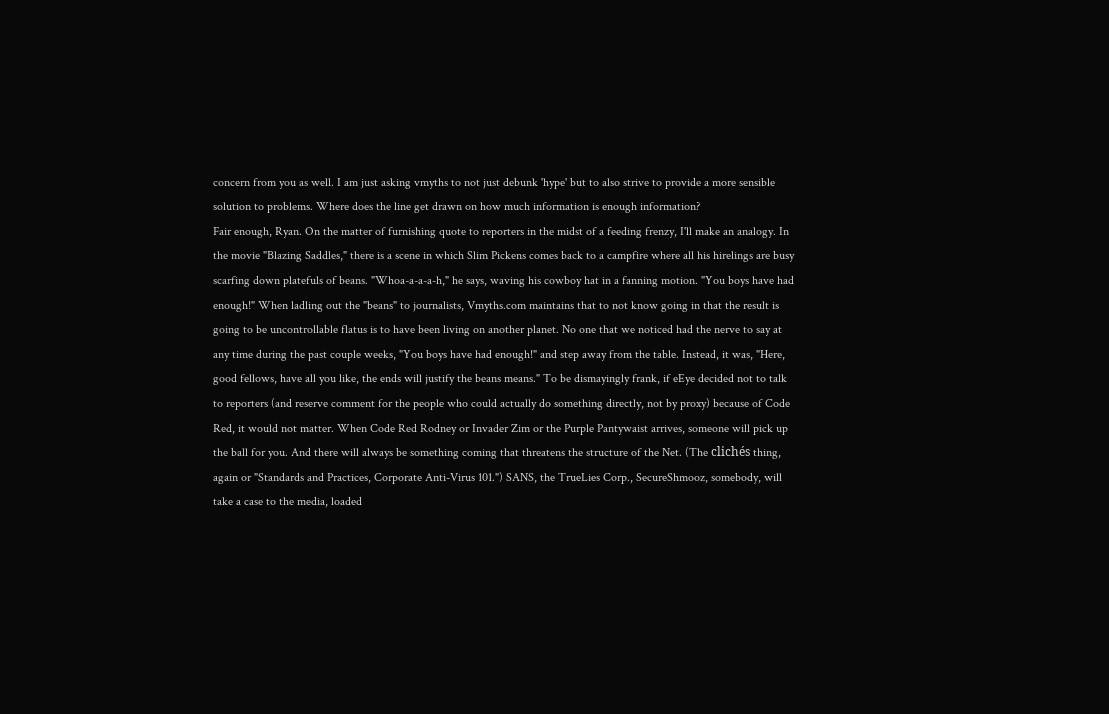concern from you as well. I am just asking vmyths to not just debunk 'hype' but to also strive to provide a more sensible solution to problems. Where does the line get drawn on how much information is enough information?
Fair enough, Ryan. On the matter of furnishing quote to reporters in the midst of a feeding frenzy, I'll make an analogy. In the movie "Blazing Saddles," there is a scene in which Slim Pickens comes back to a campfire where all his hirelings are busy scarfing down platefuls of beans. "Whoa-a-a-a-h," he says, waving his cowboy hat in a fanning motion. "You boys have had enough!" When ladling out the "beans" to journalists, Vmyths.com maintains that to not know going in that the result is going to be uncontrollable flatus is to have been living on another planet. No one that we noticed had the nerve to say at any time during the past couple weeks, "You boys have had enough!" and step away from the table. Instead, it was, "Here, good fellows, have all you like, the ends will justify the beans means." To be dismayingly frank, if eEye decided not to talk to reporters (and reserve comment for the people who could actually do something directly, not by proxy) because of Code Red, it would not matter. When Code Red Rodney or Invader Zim or the Purple Pantywaist arrives, someone will pick up the ball for you. And there will always be something coming that threatens the structure of the Net. (The clichés thing, again or "Standards and Practices, Corporate Anti-Virus 101.") SANS, the TrueLies Corp., SecureShmooz, somebody, will take a case to the media, loaded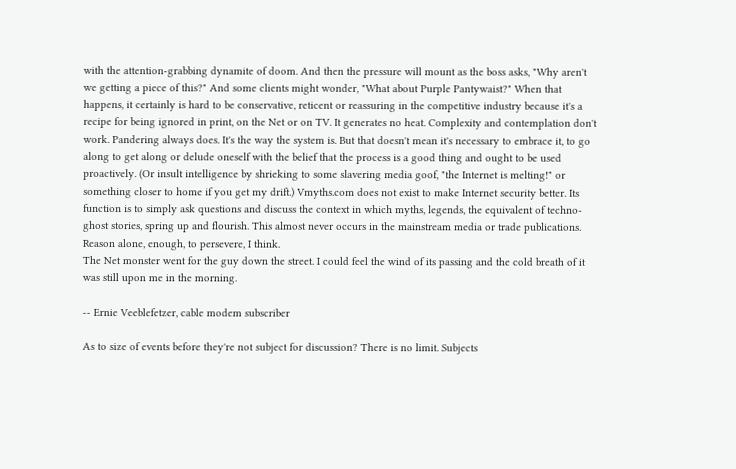with the attention-grabbing dynamite of doom. And then the pressure will mount as the boss asks, "Why aren't we getting a piece of this?" And some clients might wonder, "What about Purple Pantywaist?" When that happens, it certainly is hard to be conservative, reticent or reassuring in the competitive industry because it's a recipe for being ignored in print, on the Net or on TV. It generates no heat. Complexity and contemplation don't work. Pandering always does. It's the way the system is. But that doesn't mean it's necessary to embrace it, to go along to get along or delude oneself with the belief that the process is a good thing and ought to be used proactively. (Or insult intelligence by shrieking to some slavering media goof, "the Internet is melting!" or something closer to home if you get my drift.) Vmyths.com does not exist to make Internet security better. Its function is to simply ask questions and discuss the context in which myths, legends, the equivalent of techno-ghost stories, spring up and flourish. This almost never occurs in the mainstream media or trade publications. Reason alone, enough, to persevere, I think.
The Net monster went for the guy down the street. I could feel the wind of its passing and the cold breath of it was still upon me in the morning.

-- Ernie Veeblefetzer, cable modem subscriber

As to size of events before they're not subject for discussion? There is no limit. Subjects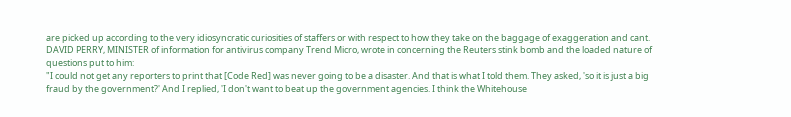are picked up according to the very idiosyncratic curiosities of staffers or with respect to how they take on the baggage of exaggeration and cant.
DAVID PERRY, MINISTER of information for antivirus company Trend Micro, wrote in concerning the Reuters stink bomb and the loaded nature of questions put to him:
"I could not get any reporters to print that [Code Red] was never going to be a disaster. And that is what I told them. They asked, 'so it is just a big fraud by the government?' And I replied, 'I don't want to beat up the government agencies. I think the Whitehouse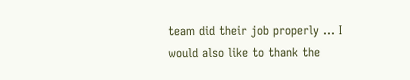team did their job properly ... I would also like to thank the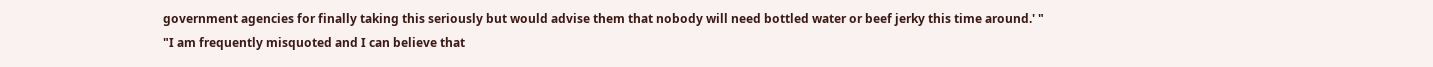government agencies for finally taking this seriously but would advise them that nobody will need bottled water or beef jerky this time around.' "
"I am frequently misquoted and I can believe that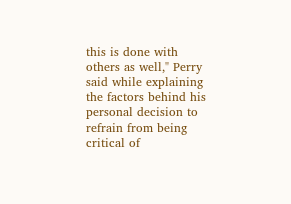this is done with others as well," Perry said while explaining the factors behind his personal decision to refrain from being critical of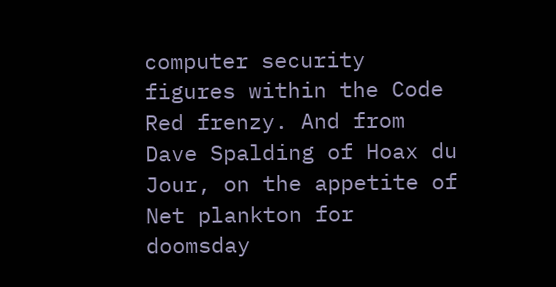computer security figures within the Code Red frenzy. And from Dave Spalding of Hoax du Jour, on the appetite of Net plankton for doomsday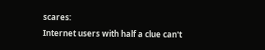scares:
Internet users with half a clue can't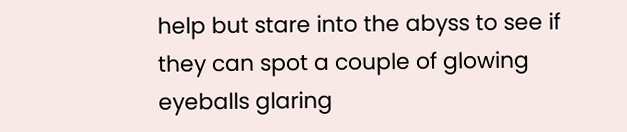help but stare into the abyss to see if they can spot a couple of glowing eyeballs glaring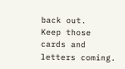back out.
Keep those cards and letters coming.